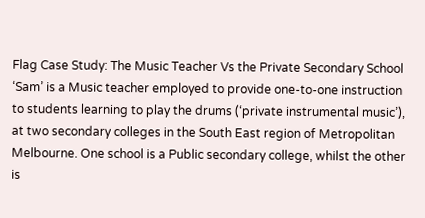Flag Case Study: The Music Teacher Vs the Private Secondary School ‘Sam’ is a Music teacher employed to provide one-to-one instruction to students learning to play the drums (‘private instrumental music’), at two secondary colleges in the South East region of Metropolitan Melbourne. One school is a Public secondary college, whilst the other is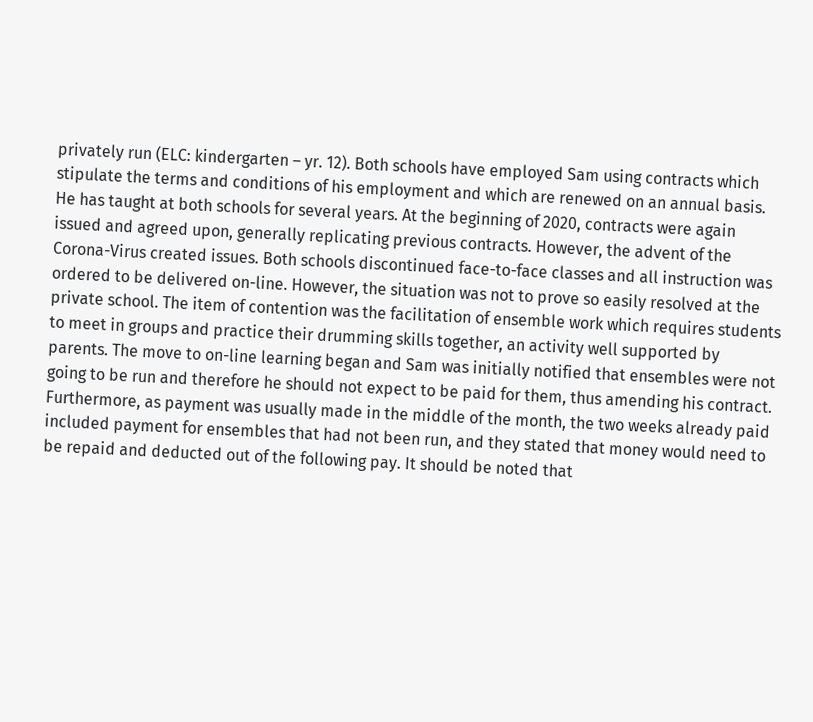privately run (ELC: kindergarten – yr. 12). Both schools have employed Sam using contracts which stipulate the terms and conditions of his employment and which are renewed on an annual basis. He has taught at both schools for several years. At the beginning of 2020, contracts were again issued and agreed upon, generally replicating previous contracts. However, the advent of the Corona-Virus created issues. Both schools discontinued face-to-face classes and all instruction was ordered to be delivered on-line. However, the situation was not to prove so easily resolved at the private school. The item of contention was the facilitation of ensemble work which requires students to meet in groups and practice their drumming skills together, an activity well supported by parents. The move to on-line learning began and Sam was initially notified that ensembles were not going to be run and therefore he should not expect to be paid for them, thus amending his contract. Furthermore, as payment was usually made in the middle of the month, the two weeks already paid included payment for ensembles that had not been run, and they stated that money would need to be repaid and deducted out of the following pay. It should be noted that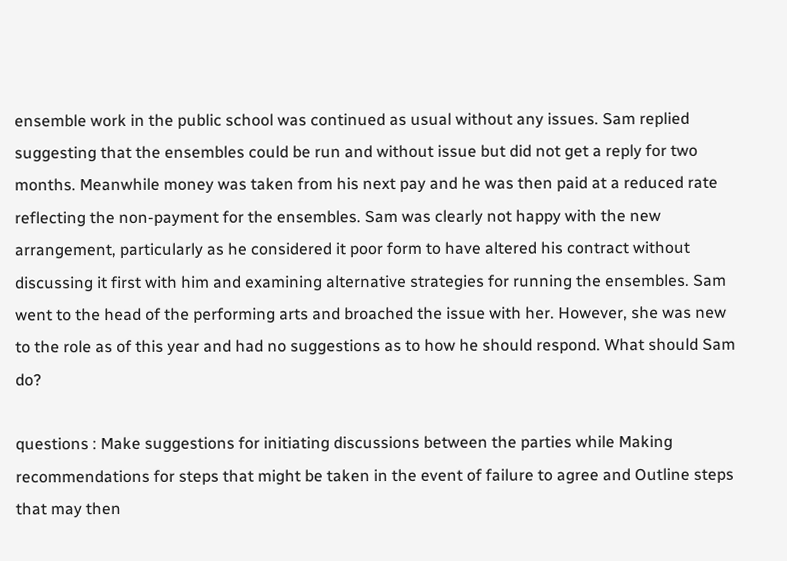ensemble work in the public school was continued as usual without any issues. Sam replied suggesting that the ensembles could be run and without issue but did not get a reply for two months. Meanwhile money was taken from his next pay and he was then paid at a reduced rate reflecting the non-payment for the ensembles. Sam was clearly not happy with the new arrangement, particularly as he considered it poor form to have altered his contract without discussing it first with him and examining alternative strategies for running the ensembles. Sam went to the head of the performing arts and broached the issue with her. However, she was new to the role as of this year and had no suggestions as to how he should respond. What should Sam do?

questions : Make suggestions for initiating discussions between the parties while Making recommendations for steps that might be taken in the event of failure to agree and Outline steps that may then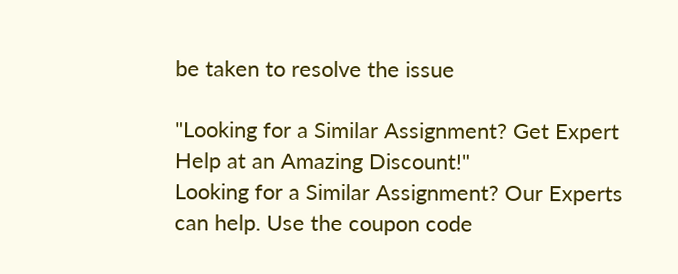be taken to resolve the issue

"Looking for a Similar Assignment? Get Expert Help at an Amazing Discount!"
Looking for a Similar Assignment? Our Experts can help. Use the coupon code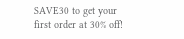SAVE30 to get your first order at 30% off!